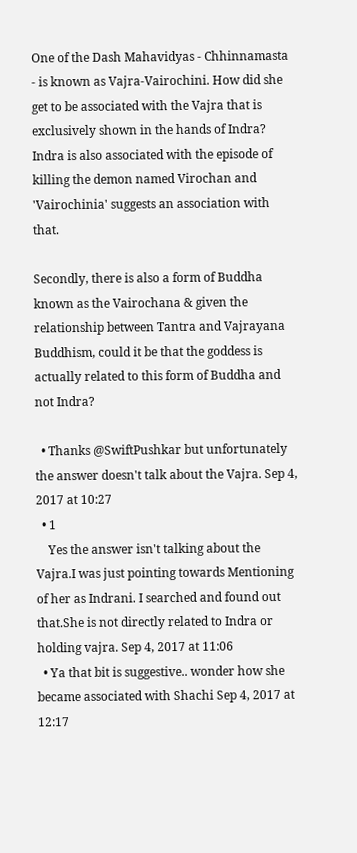One of the Dash Mahavidyas - Chhinnamasta - is known as Vajra-Vairochini. How did she get to be associated with the Vajra that is exclusively shown in the hands of Indra? Indra is also associated with the episode of killing the demon named Virochan and 'Vairochinia' suggests an association with that.

Secondly, there is also a form of Buddha known as the Vairochana & given the relationship between Tantra and Vajrayana Buddhism, could it be that the goddess is actually related to this form of Buddha and not Indra?

  • Thanks @SwiftPushkar but unfortunately the answer doesn't talk about the Vajra. Sep 4, 2017 at 10:27
  • 1
    Yes the answer isn't talking about the Vajra.I was just pointing towards Mentioning of her as Indrani. I searched and found out that.She is not directly related to Indra or holding vajra. Sep 4, 2017 at 11:06
  • Ya that bit is suggestive.. wonder how she became associated with Shachi Sep 4, 2017 at 12:17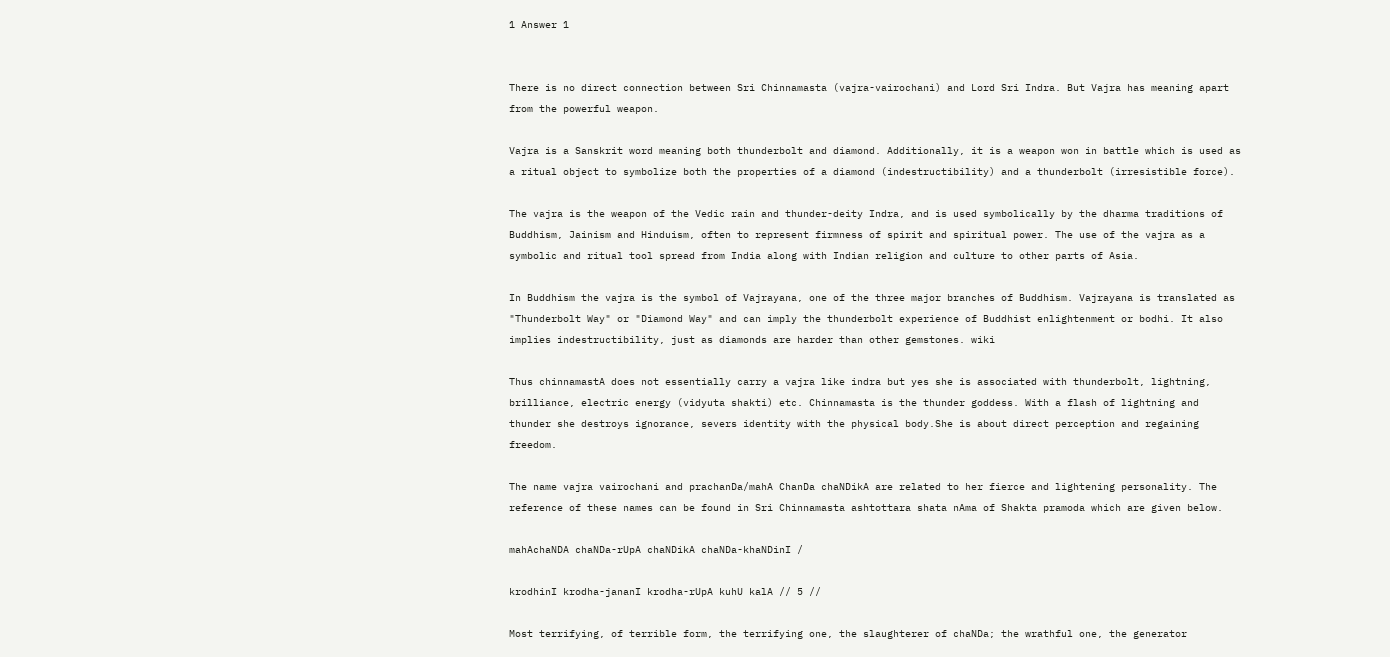1 Answer 1


There is no direct connection between Sri Chinnamasta (vajra-vairochani) and Lord Sri Indra. But Vajra has meaning apart from the powerful weapon.

Vajra is a Sanskrit word meaning both thunderbolt and diamond. Additionally, it is a weapon won in battle which is used as a ritual object to symbolize both the properties of a diamond (indestructibility) and a thunderbolt (irresistible force).

The vajra is the weapon of the Vedic rain and thunder-deity Indra, and is used symbolically by the dharma traditions of Buddhism, Jainism and Hinduism, often to represent firmness of spirit and spiritual power. The use of the vajra as a symbolic and ritual tool spread from India along with Indian religion and culture to other parts of Asia.

In Buddhism the vajra is the symbol of Vajrayana, one of the three major branches of Buddhism. Vajrayana is translated as "Thunderbolt Way" or "Diamond Way" and can imply the thunderbolt experience of Buddhist enlightenment or bodhi. It also implies indestructibility, just as diamonds are harder than other gemstones. wiki

Thus chinnamastA does not essentially carry a vajra like indra but yes she is associated with thunderbolt, lightning, brilliance, electric energy (vidyuta shakti) etc. Chinnamasta is the thunder goddess. With a flash of lightning and thunder she destroys ignorance, severs identity with the physical body.She is about direct perception and regaining freedom.

The name vajra vairochani and prachanDa/mahA ChanDa chaNDikA are related to her fierce and lightening personality. The reference of these names can be found in Sri Chinnamasta ashtottara shata nAma of Shakta pramoda which are given below.

mahAchaNDA chaNDa-rUpA chaNDikA chaNDa-khaNDinI /

krodhinI krodha-jananI krodha-rUpA kuhU kalA // 5 //

Most terrifying, of terrible form, the terrifying one, the slaughterer of chaNDa; the wrathful one, the generator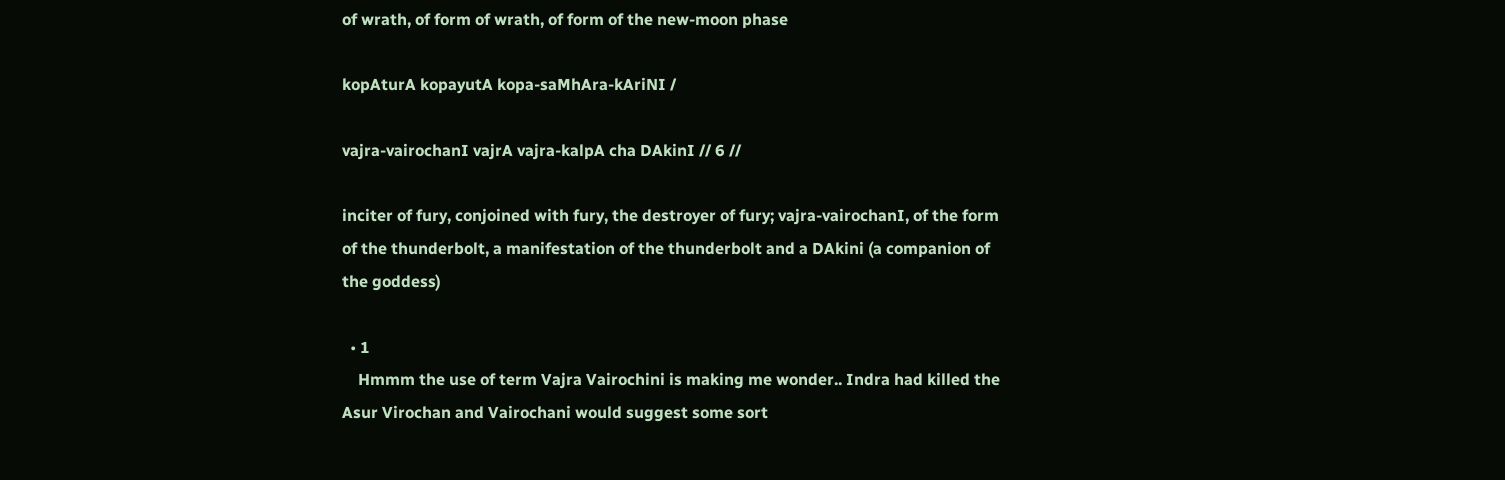of wrath, of form of wrath, of form of the new-moon phase

kopAturA kopayutA kopa-saMhAra-kAriNI /

vajra-vairochanI vajrA vajra-kalpA cha DAkinI // 6 //

inciter of fury, conjoined with fury, the destroyer of fury; vajra-vairochanI, of the form of the thunderbolt, a manifestation of the thunderbolt and a DAkini (a companion of the goddess)

  • 1
    Hmmm the use of term Vajra Vairochini is making me wonder.. Indra had killed the Asur Virochan and Vairochani would suggest some sort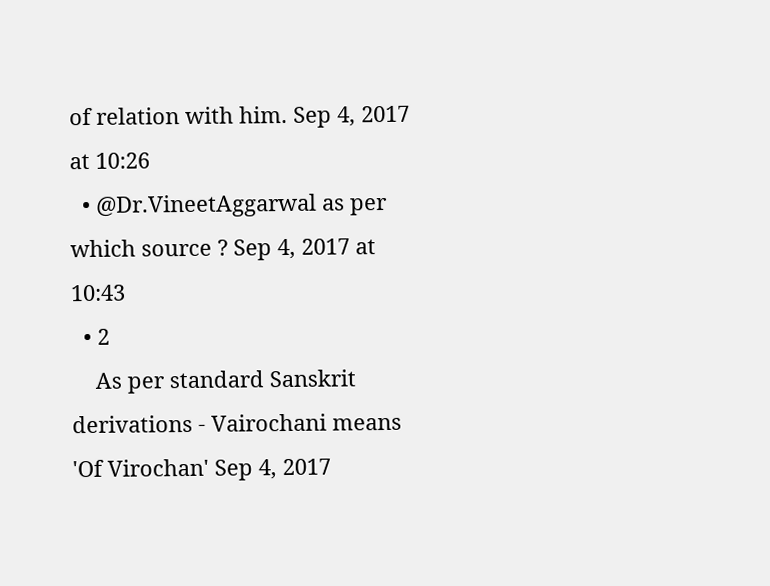of relation with him. Sep 4, 2017 at 10:26
  • @Dr.VineetAggarwal as per which source ? Sep 4, 2017 at 10:43
  • 2
    As per standard Sanskrit derivations - Vairochani means 'Of Virochan' Sep 4, 2017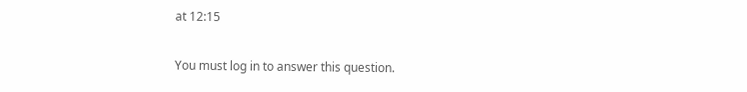at 12:15

You must log in to answer this question.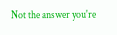Not the answer you're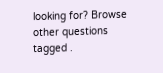looking for? Browse other questions tagged .